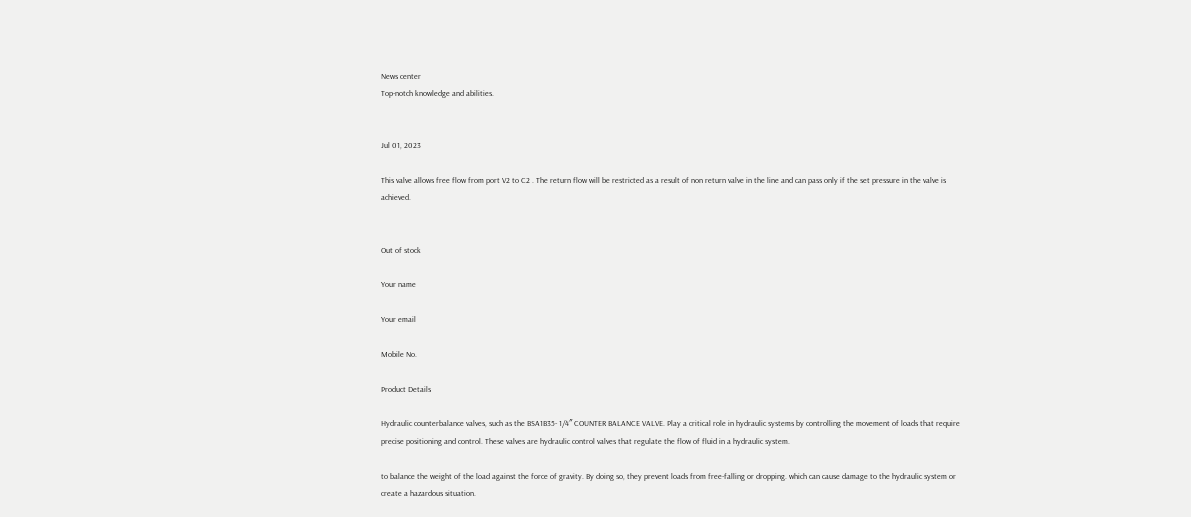News center
Top-notch knowledge and abilities.


Jul 01, 2023

This valve allows free flow from port V2 to C2 . The return flow will be restricted as a result of non return valve in the line and can pass only if the set pressure in the valve is achieved.


Out of stock

Your name

Your email

Mobile No.

Product Details

Hydraulic counterbalance valves, such as the BSA1B35- 1/4″ COUNTER BALANCE VALVE. Play a critical role in hydraulic systems by controlling the movement of loads that require precise positioning and control. These valves are hydraulic control valves that regulate the flow of fluid in a hydraulic system.

to balance the weight of the load against the force of gravity. By doing so, they prevent loads from free-falling or dropping. which can cause damage to the hydraulic system or create a hazardous situation.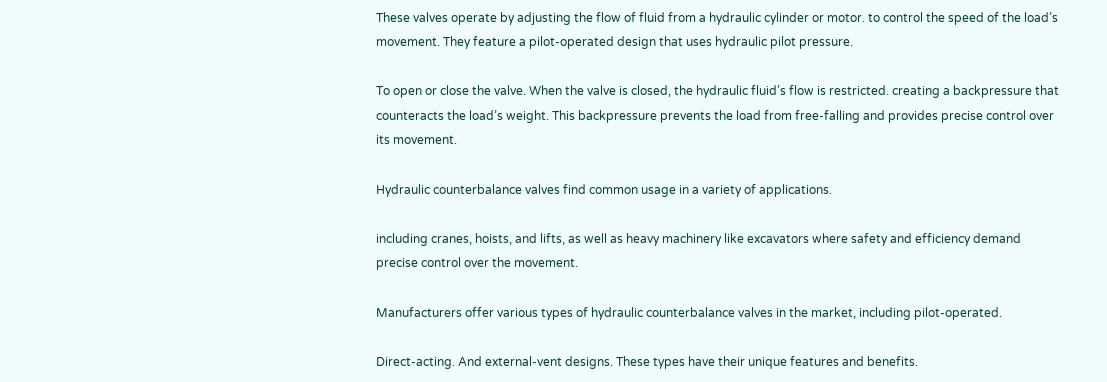These valves operate by adjusting the flow of fluid from a hydraulic cylinder or motor. to control the speed of the load’s movement. They feature a pilot-operated design that uses hydraulic pilot pressure.

To open or close the valve. When the valve is closed, the hydraulic fluid’s flow is restricted. creating a backpressure that counteracts the load’s weight. This backpressure prevents the load from free-falling and provides precise control over its movement.

Hydraulic counterbalance valves find common usage in a variety of applications.

including cranes, hoists, and lifts, as well as heavy machinery like excavators where safety and efficiency demand precise control over the movement.

Manufacturers offer various types of hydraulic counterbalance valves in the market, including pilot-operated.

Direct-acting. And external-vent designs. These types have their unique features and benefits.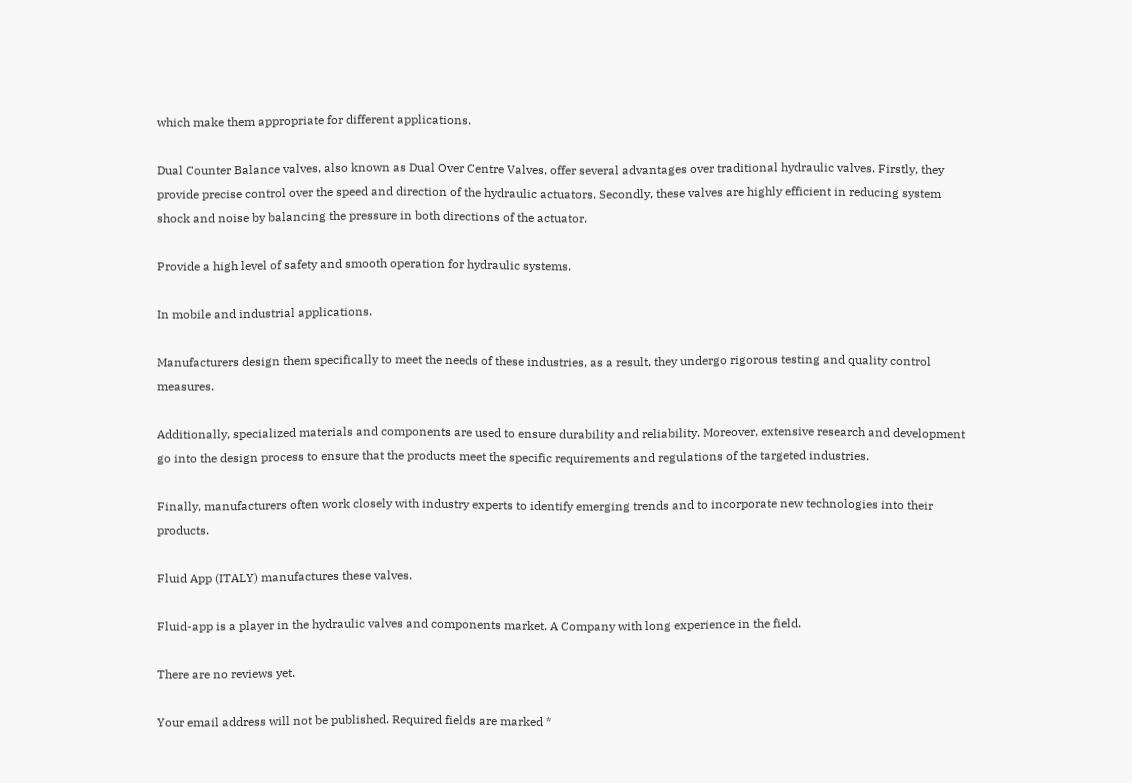which make them appropriate for different applications.

Dual Counter Balance valves, also known as Dual Over Centre Valves, offer several advantages over traditional hydraulic valves. Firstly, they provide precise control over the speed and direction of the hydraulic actuators. Secondly, these valves are highly efficient in reducing system shock and noise by balancing the pressure in both directions of the actuator.

Provide a high level of safety and smooth operation for hydraulic systems.

In mobile and industrial applications.

Manufacturers design them specifically to meet the needs of these industries, as a result, they undergo rigorous testing and quality control measures.

Additionally, specialized materials and components are used to ensure durability and reliability. Moreover, extensive research and development go into the design process to ensure that the products meet the specific requirements and regulations of the targeted industries.

Finally, manufacturers often work closely with industry experts to identify emerging trends and to incorporate new technologies into their products.

Fluid App (ITALY) manufactures these valves.

Fluid-app is a player in the hydraulic valves and components market. A Company with long experience in the field.

There are no reviews yet.

Your email address will not be published. Required fields are marked *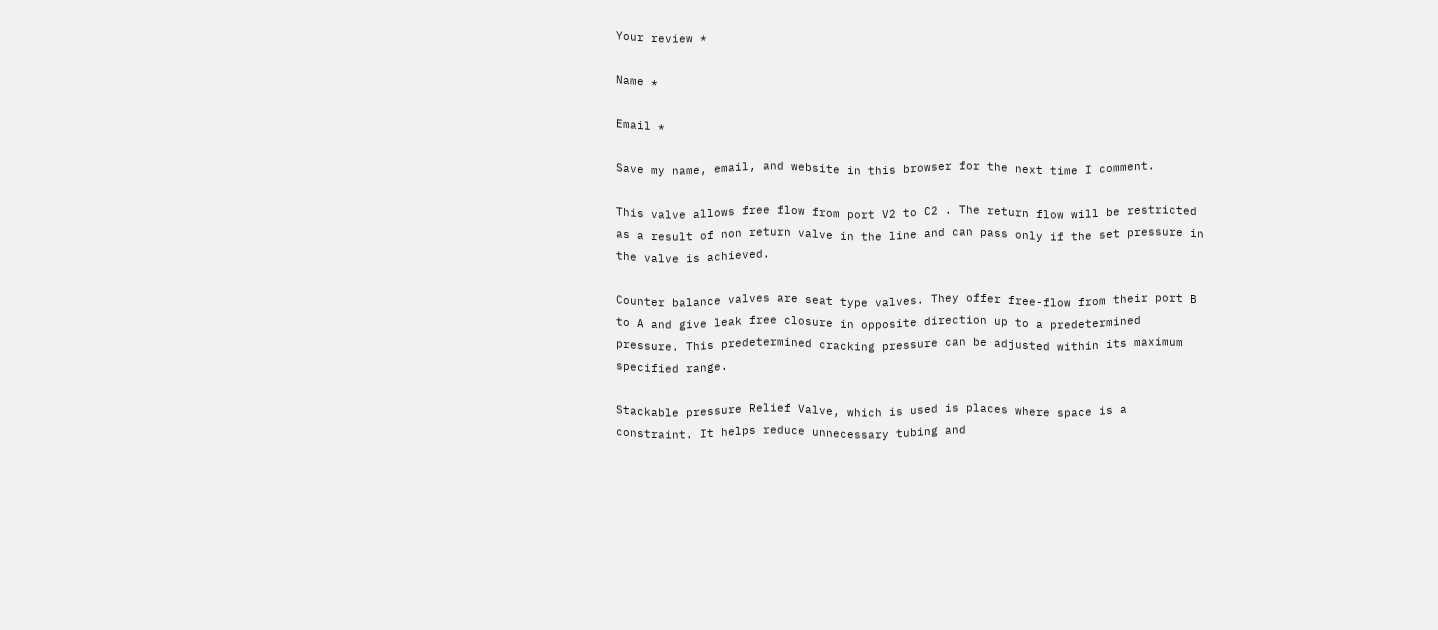Your review *

Name *

Email *

Save my name, email, and website in this browser for the next time I comment.

This valve allows free flow from port V2 to C2 . The return flow will be restricted as a result of non return valve in the line and can pass only if the set pressure in the valve is achieved.

Counter balance valves are seat type valves. They offer free-flow from their port B to A and give leak free closure in opposite direction up to a predetermined pressure. This predetermined cracking pressure can be adjusted within its maximum specified range.

Stackable pressure Relief Valve, which is used is places where space is a constraint. It helps reduce unnecessary tubing and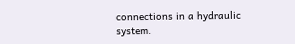connections in a hydraulic system.